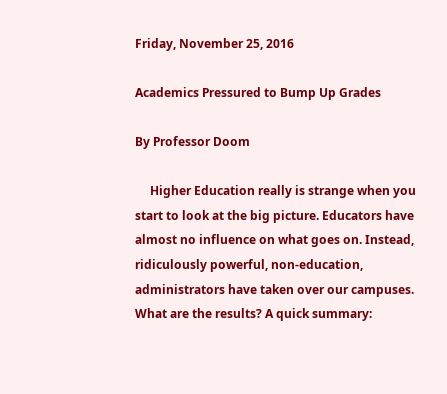Friday, November 25, 2016

Academics Pressured to Bump Up Grades

By Professor Doom

     Higher Education really is strange when you start to look at the big picture. Educators have almost no influence on what goes on. Instead, ridiculously powerful, non-education, administrators have taken over our campuses. What are the results? A quick summary: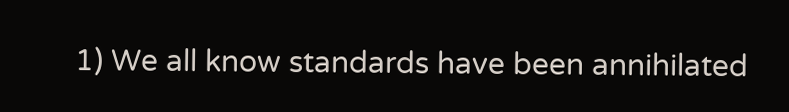1) We all know standards have been annihilated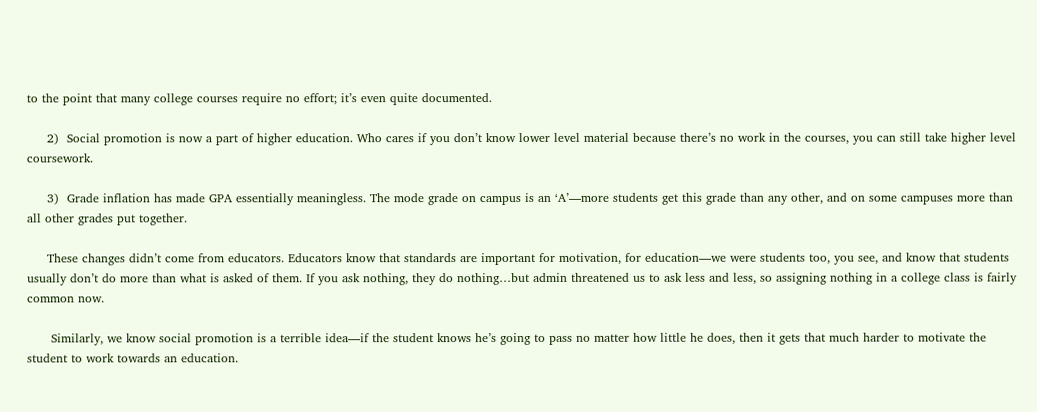to the point that many college courses require no effort; it’s even quite documented.

     2)  Social promotion is now a part of higher education. Who cares if you don’t know lower level material because there’s no work in the courses, you can still take higher level coursework.

     3)  Grade inflation has made GPA essentially meaningless. The mode grade on campus is an ‘A’—more students get this grade than any other, and on some campuses more than all other grades put together.

     These changes didn’t come from educators. Educators know that standards are important for motivation, for education—we were students too, you see, and know that students usually don’t do more than what is asked of them. If you ask nothing, they do nothing…but admin threatened us to ask less and less, so assigning nothing in a college class is fairly common now.

      Similarly, we know social promotion is a terrible idea—if the student knows he’s going to pass no matter how little he does, then it gets that much harder to motivate the student to work towards an education.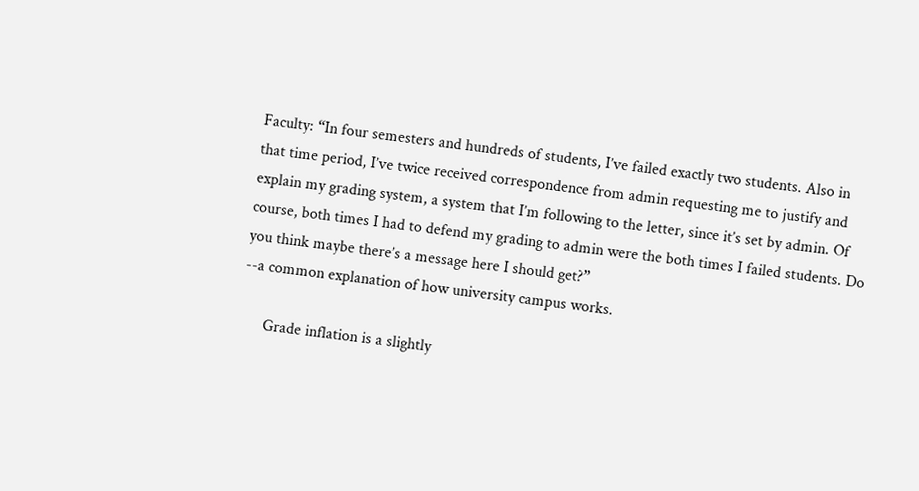Faculty: “In four semesters and hundreds of students, I’ve failed exactly two students. Also in that time period, I’ve twice received correspondence from admin requesting me to justify and explain my grading system, a system that I’m following to the letter, since it’s set by admin. Of course, both times I had to defend my grading to admin were the both times I failed students. Do you think maybe there’s a message here I should get?”
--a common explanation of how university campus works.

      Grade inflation is a slightly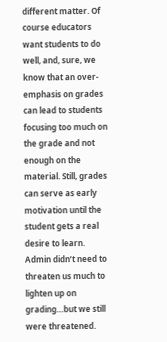different matter. Of course educators want students to do well, and, sure, we know that an over-emphasis on grades can lead to students focusing too much on the grade and not enough on the material. Still, grades can serve as early motivation until the student gets a real desire to learn. Admin didn’t need to threaten us much to lighten up on grading…but we still were threatened.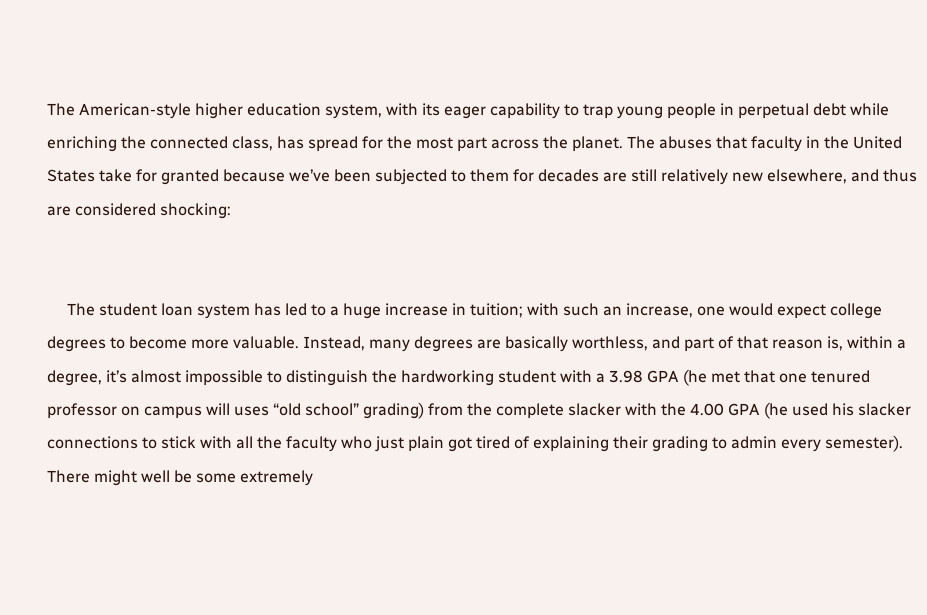The American-style higher education system, with its eager capability to trap young people in perpetual debt while enriching the connected class, has spread for the most part across the planet. The abuses that faculty in the United States take for granted because we’ve been subjected to them for decades are still relatively new elsewhere, and thus are considered shocking:


     The student loan system has led to a huge increase in tuition; with such an increase, one would expect college degrees to become more valuable. Instead, many degrees are basically worthless, and part of that reason is, within a degree, it’s almost impossible to distinguish the hardworking student with a 3.98 GPA (he met that one tenured professor on campus will uses “old school” grading) from the complete slacker with the 4.00 GPA (he used his slacker connections to stick with all the faculty who just plain got tired of explaining their grading to admin every semester). There might well be some extremely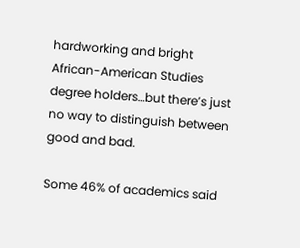hardworking and bright African-American Studies degree holders…but there’s just no way to distinguish between good and bad.

Some 46% of academics said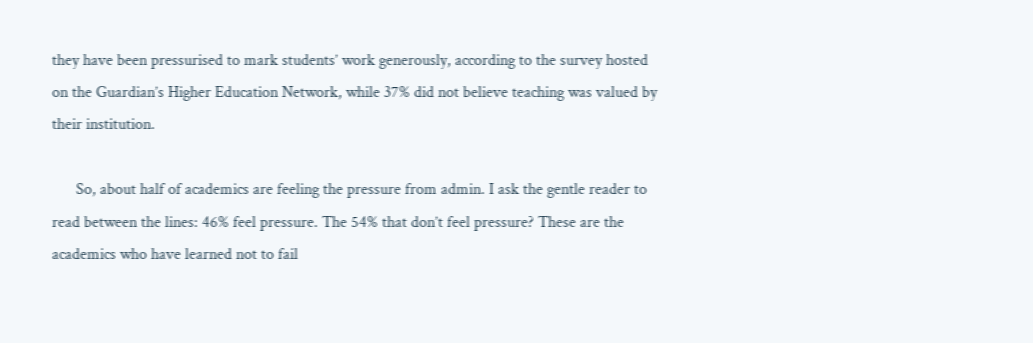they have been pressurised to mark students’ work generously, according to the survey hosted on the Guardian’s Higher Education Network, while 37% did not believe teaching was valued by their institution.

      So, about half of academics are feeling the pressure from admin. I ask the gentle reader to read between the lines: 46% feel pressure. The 54% that don’t feel pressure? These are the academics who have learned not to fail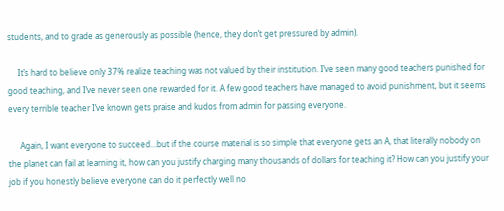students, and to grade as generously as possible (hence, they don’t get pressured by admin).

     It’s hard to believe only 37% realize teaching was not valued by their institution. I’ve seen many good teachers punished for good teaching, and I’ve never seen one rewarded for it. A few good teachers have managed to avoid punishment, but it seems every terrible teacher I’ve known gets praise and kudos from admin for passing everyone.

      Again, I want everyone to succeed…but if the course material is so simple that everyone gets an A, that literally nobody on the planet can fail at learning it, how can you justify charging many thousands of dollars for teaching it? How can you justify your job if you honestly believe everyone can do it perfectly well no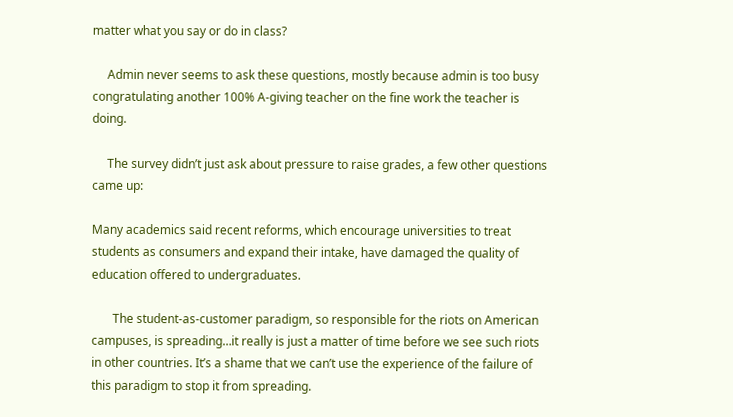matter what you say or do in class?

     Admin never seems to ask these questions, mostly because admin is too busy congratulating another 100% A-giving teacher on the fine work the teacher is doing.

     The survey didn’t just ask about pressure to raise grades, a few other questions came up:

Many academics said recent reforms, which encourage universities to treat students as consumers and expand their intake, have damaged the quality of education offered to undergraduates.

       The student-as-customer paradigm, so responsible for the riots on American campuses, is spreading…it really is just a matter of time before we see such riots in other countries. It’s a shame that we can’t use the experience of the failure of this paradigm to stop it from spreading.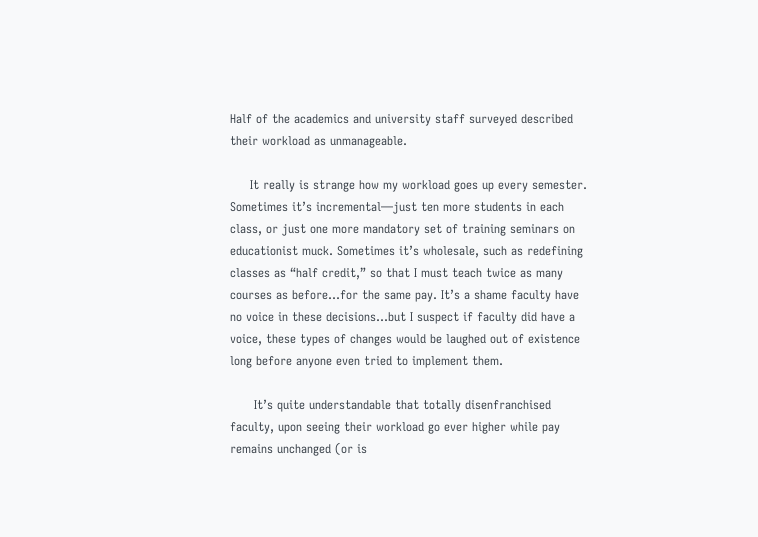Half of the academics and university staff surveyed described their workload as unmanageable.

     It really is strange how my workload goes up every semester. Sometimes it’s incremental—just ten more students in each class, or just one more mandatory set of training seminars on educationist muck. Sometimes it’s wholesale, such as redefining classes as “half credit,” so that I must teach twice as many courses as before…for the same pay. It’s a shame faculty have no voice in these decisions…but I suspect if faculty did have a voice, these types of changes would be laughed out of existence long before anyone even tried to implement them.

      It’s quite understandable that totally disenfranchised faculty, upon seeing their workload go ever higher while pay remains unchanged (or is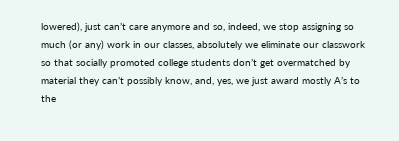lowered), just can’t care anymore and so, indeed, we stop assigning so much (or any) work in our classes, absolutely we eliminate our classwork so that socially promoted college students don’t get overmatched by material they can’t possibly know, and, yes, we just award mostly A’s to the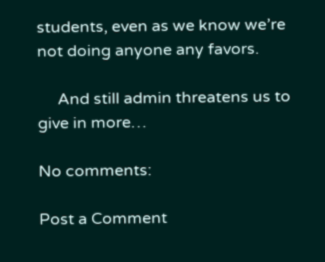students, even as we know we’re not doing anyone any favors.

     And still admin threatens us to give in more…

No comments:

Post a Comment